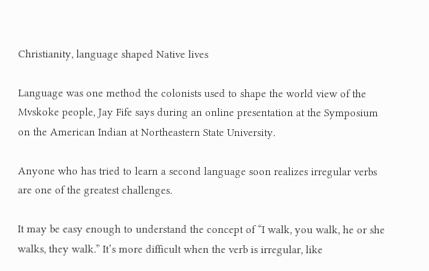Christianity, language shaped Native lives

Language was one method the colonists used to shape the world view of the Mvskoke people, Jay Fife says during an online presentation at the Symposium on the American Indian at Northeastern State University.

Anyone who has tried to learn a second language soon realizes irregular verbs are one of the greatest challenges.

It may be easy enough to understand the concept of “I walk, you walk, he or she walks, they walk.” It’s more difficult when the verb is irregular, like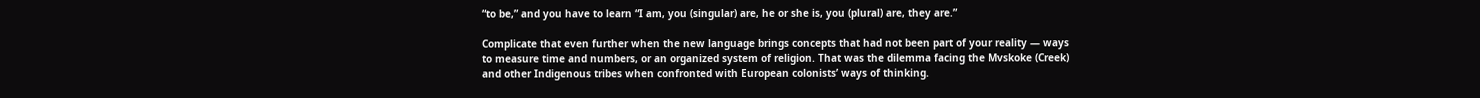“to be,” and you have to learn “I am, you (singular) are, he or she is, you (plural) are, they are.”

Complicate that even further when the new language brings concepts that had not been part of your reality — ways to measure time and numbers, or an organized system of religion. That was the dilemma facing the Mvskoke (Creek) and other Indigenous tribes when confronted with European colonists’ ways of thinking.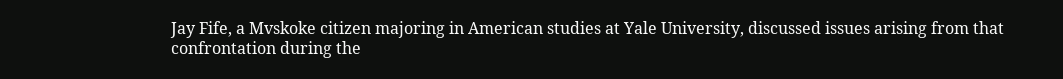Jay Fife, a Mvskoke citizen majoring in American studies at Yale University, discussed issues arising from that confrontation during the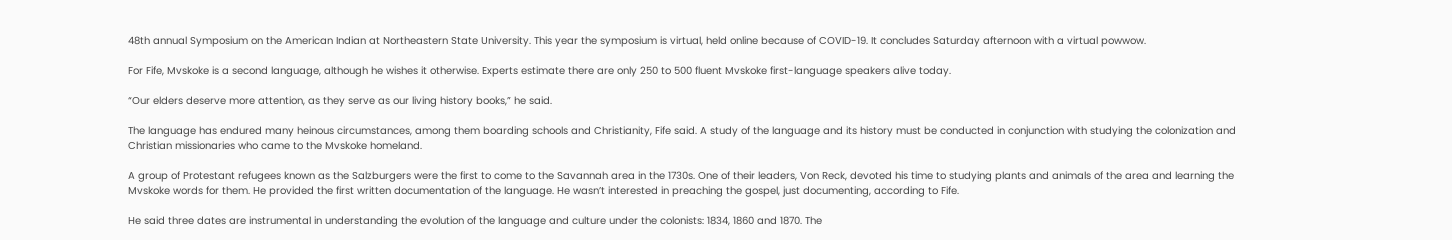48th annual Symposium on the American Indian at Northeastern State University. This year the symposium is virtual, held online because of COVID-19. It concludes Saturday afternoon with a virtual powwow.

For Fife, Mvskoke is a second language, although he wishes it otherwise. Experts estimate there are only 250 to 500 fluent Mvskoke first-language speakers alive today.

“Our elders deserve more attention, as they serve as our living history books,” he said.

The language has endured many heinous circumstances, among them boarding schools and Christianity, Fife said. A study of the language and its history must be conducted in conjunction with studying the colonization and Christian missionaries who came to the Mvskoke homeland.

A group of Protestant refugees known as the Salzburgers were the first to come to the Savannah area in the 1730s. One of their leaders, Von Reck, devoted his time to studying plants and animals of the area and learning the Mvskoke words for them. He provided the first written documentation of the language. He wasn’t interested in preaching the gospel, just documenting, according to Fife.

He said three dates are instrumental in understanding the evolution of the language and culture under the colonists: 1834, 1860 and 1870. The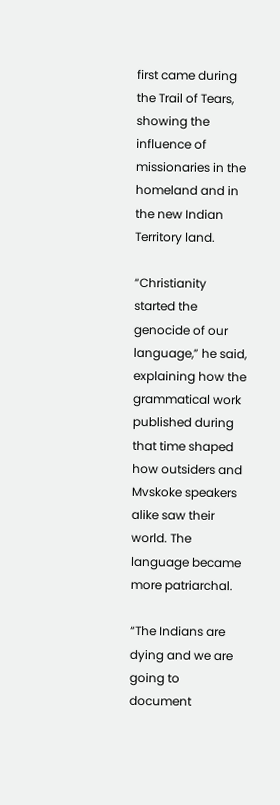first came during the Trail of Tears, showing the influence of missionaries in the homeland and in the new Indian Territory land.

“Christianity started the genocide of our language,” he said, explaining how the grammatical work published during that time shaped how outsiders and Mvskoke speakers alike saw their world. The language became more patriarchal.

“The Indians are dying and we are going to document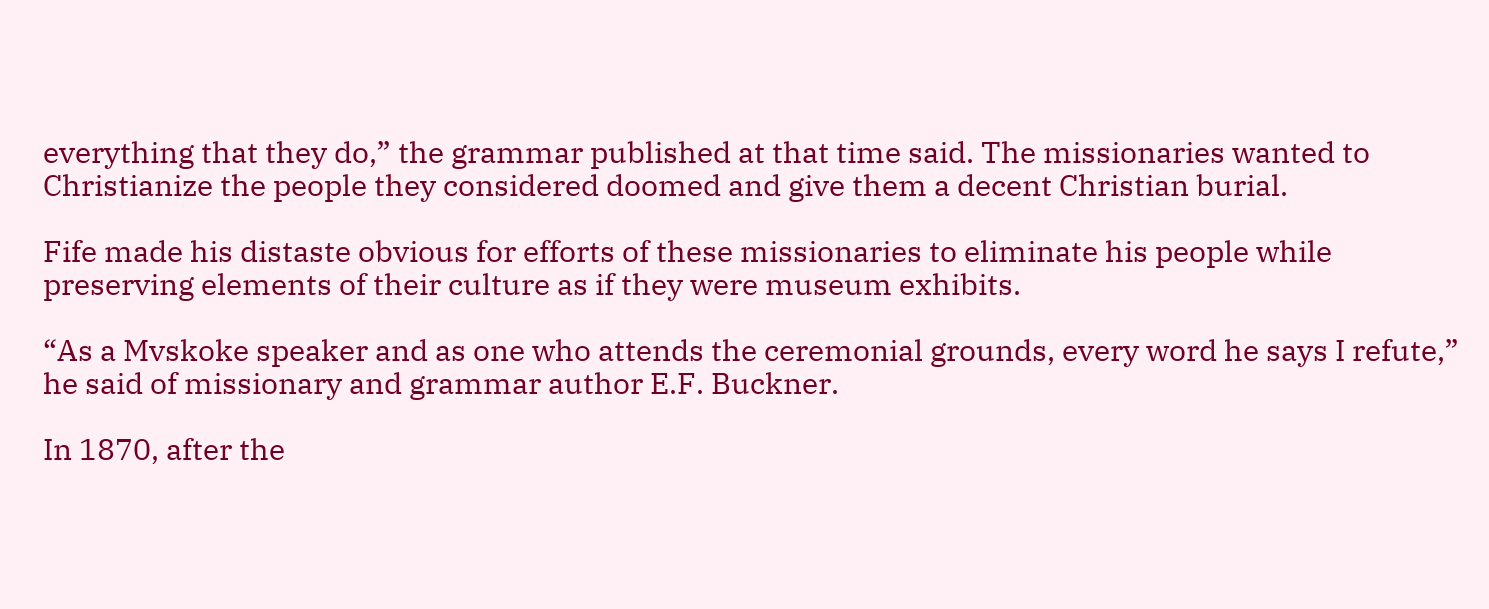everything that they do,” the grammar published at that time said. The missionaries wanted to Christianize the people they considered doomed and give them a decent Christian burial.

Fife made his distaste obvious for efforts of these missionaries to eliminate his people while preserving elements of their culture as if they were museum exhibits.

“As a Mvskoke speaker and as one who attends the ceremonial grounds, every word he says I refute,” he said of missionary and grammar author E.F. Buckner.

In 1870, after the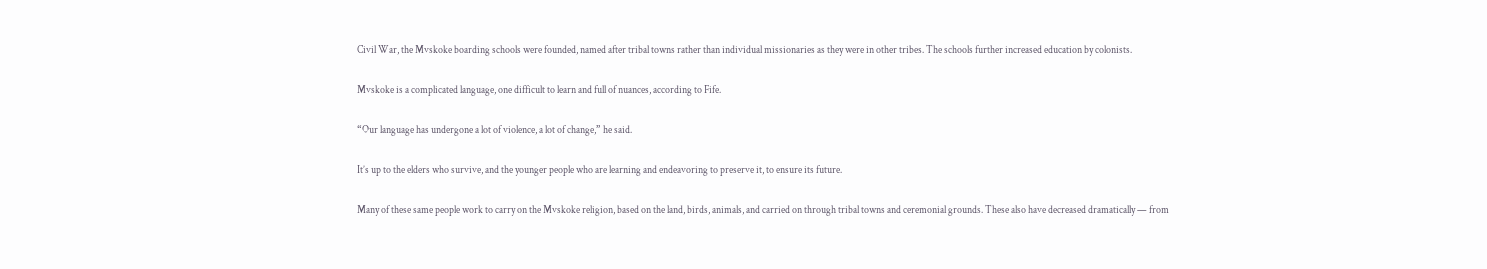Civil War, the Mvskoke boarding schools were founded, named after tribal towns rather than individual missionaries as they were in other tribes. The schools further increased education by colonists.

Mvskoke is a complicated language, one difficult to learn and full of nuances, according to Fife.

“Our language has undergone a lot of violence, a lot of change,” he said.

It’s up to the elders who survive, and the younger people who are learning and endeavoring to preserve it, to ensure its future.

Many of these same people work to carry on the Mvskoke religion, based on the land, birds, animals, and carried on through tribal towns and ceremonial grounds. These also have decreased dramatically — from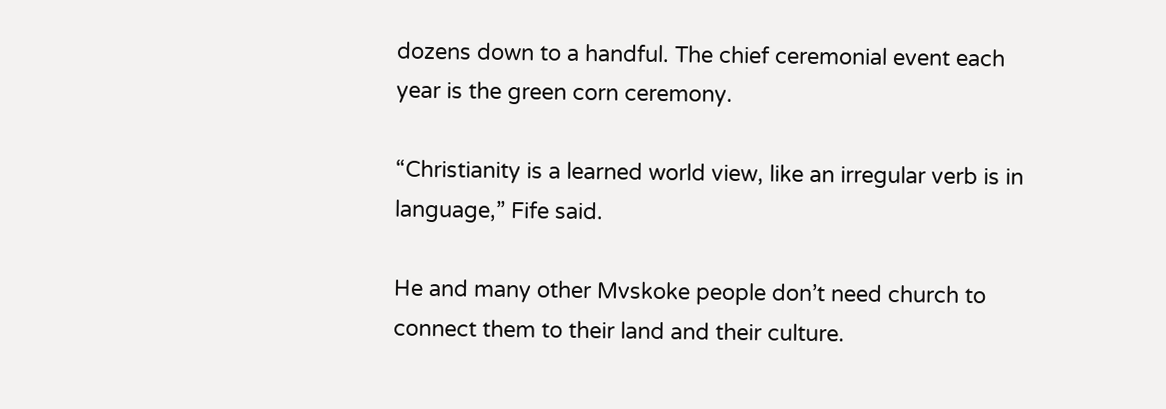dozens down to a handful. The chief ceremonial event each year is the green corn ceremony.

“Christianity is a learned world view, like an irregular verb is in language,” Fife said.

He and many other Mvskoke people don’t need church to connect them to their land and their culture.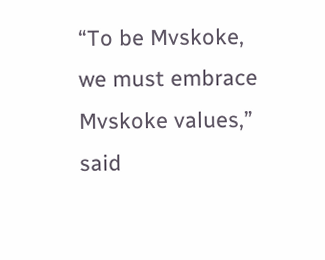“To be Mvskoke, we must embrace Mvskoke values,” said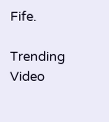Fife.

Trending Video